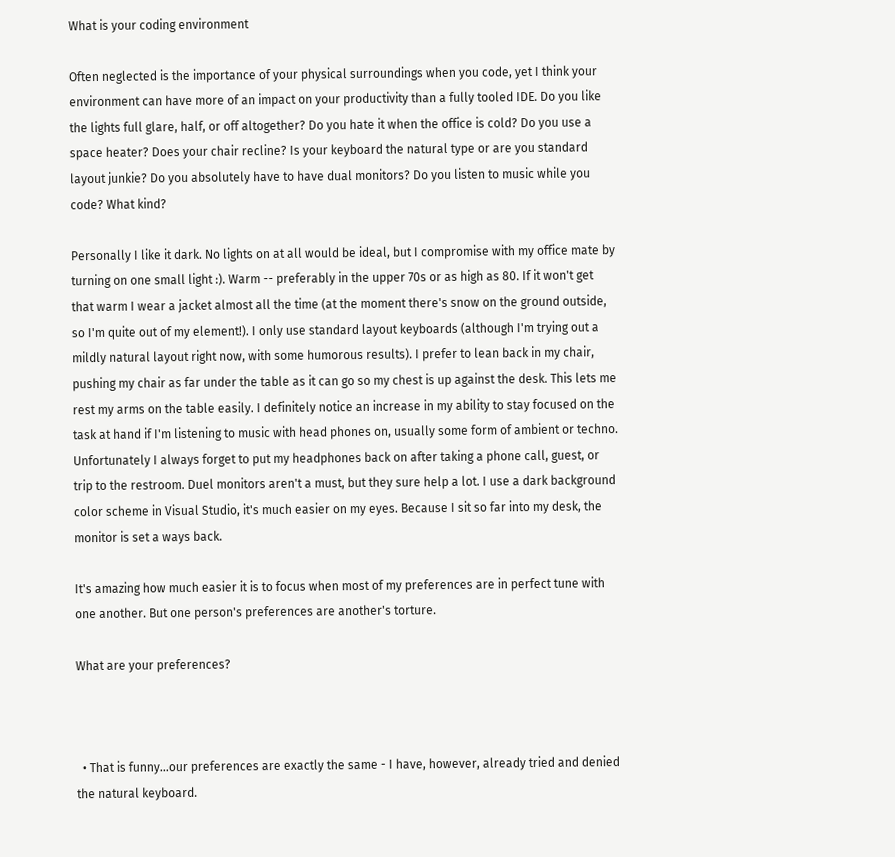What is your coding environment

Often neglected is the importance of your physical surroundings when you code, yet I think your environment can have more of an impact on your productivity than a fully tooled IDE. Do you like the lights full glare, half, or off altogether? Do you hate it when the office is cold? Do you use a space heater? Does your chair recline? Is your keyboard the natural type or are you standard layout junkie? Do you absolutely have to have dual monitors? Do you listen to music while you code? What kind?

Personally I like it dark. No lights on at all would be ideal, but I compromise with my office mate by turning on one small light :). Warm -- preferably in the upper 70s or as high as 80. If it won't get that warm I wear a jacket almost all the time (at the moment there's snow on the ground outside, so I'm quite out of my element!). I only use standard layout keyboards (although I'm trying out a mildly natural layout right now, with some humorous results). I prefer to lean back in my chair, pushing my chair as far under the table as it can go so my chest is up against the desk. This lets me rest my arms on the table easily. I definitely notice an increase in my ability to stay focused on the task at hand if I'm listening to music with head phones on, usually some form of ambient or techno. Unfortunately I always forget to put my headphones back on after taking a phone call, guest, or trip to the restroom. Duel monitors aren't a must, but they sure help a lot. I use a dark background color scheme in Visual Studio, it's much easier on my eyes. Because I sit so far into my desk, the monitor is set a ways back.

It's amazing how much easier it is to focus when most of my preferences are in perfect tune with one another. But one person's preferences are another's torture.

What are your preferences?



  • That is funny...our preferences are exactly the same - I have, however, already tried and denied the natural keyboard.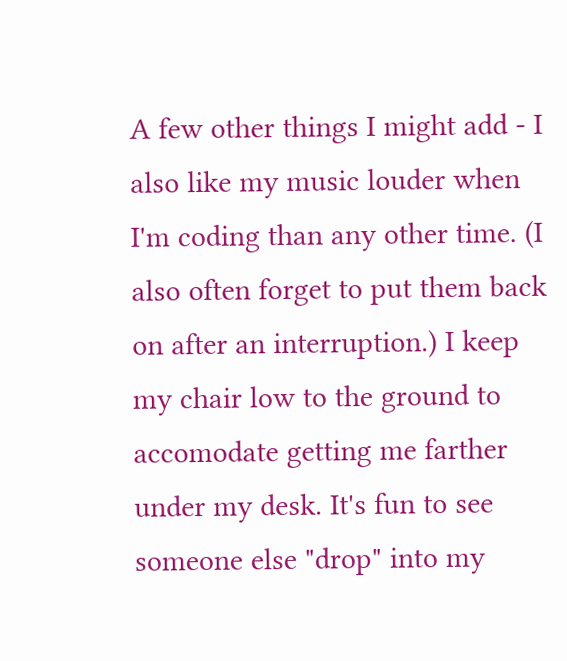A few other things I might add - I also like my music louder when I'm coding than any other time. (I also often forget to put them back on after an interruption.) I keep my chair low to the ground to accomodate getting me farther under my desk. It's fun to see someone else "drop" into my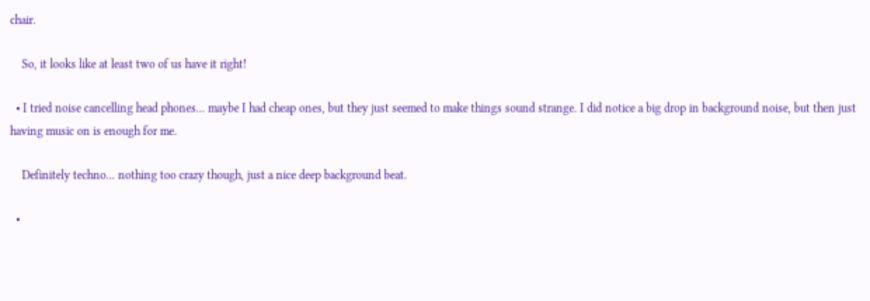chair.

    So, it looks like at least two of us have it right!

  • I tried noise cancelling head phones... maybe I had cheap ones, but they just seemed to make things sound strange. I did notice a big drop in background noise, but then just having music on is enough for me.

    Definitely techno... nothing too crazy though, just a nice deep background beat.

  •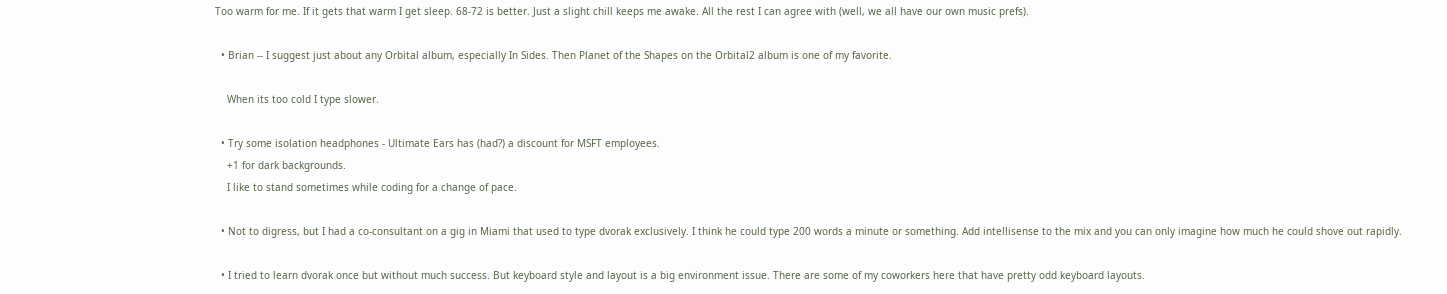Too warm for me. If it gets that warm I get sleep. 68-72 is better. Just a slight chill keeps me awake. All the rest I can agree with (well, we all have our own music prefs).

  • Brian -- I suggest just about any Orbital album, especially In Sides. Then Planet of the Shapes on the Orbital2 album is one of my favorite.

    When its too cold I type slower.

  • Try some isolation headphones - Ultimate Ears has (had?) a discount for MSFT employees.
    +1 for dark backgrounds.
    I like to stand sometimes while coding for a change of pace.

  • Not to digress, but I had a co-consultant on a gig in Miami that used to type dvorak exclusively. I think he could type 200 words a minute or something. Add intellisense to the mix and you can only imagine how much he could shove out rapidly.

  • I tried to learn dvorak once but without much success. But keyboard style and layout is a big environment issue. There are some of my coworkers here that have pretty odd keyboard layouts.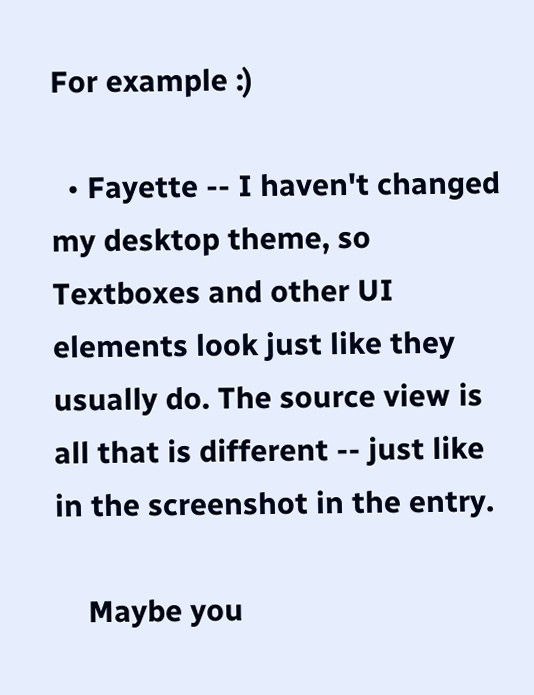For example :)

  • Fayette -- I haven't changed my desktop theme, so Textboxes and other UI elements look just like they usually do. The source view is all that is different -- just like in the screenshot in the entry.

    Maybe you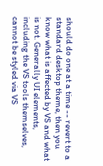should do one at a time -- revert to a standard desktop theme, then you know what is affected by VS and what is not. Generally UI elements, including the VS tools themselves, cannot be styled via VS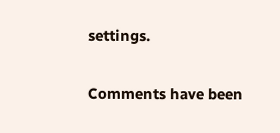settings.

Comments have been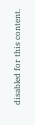disabled for this content.